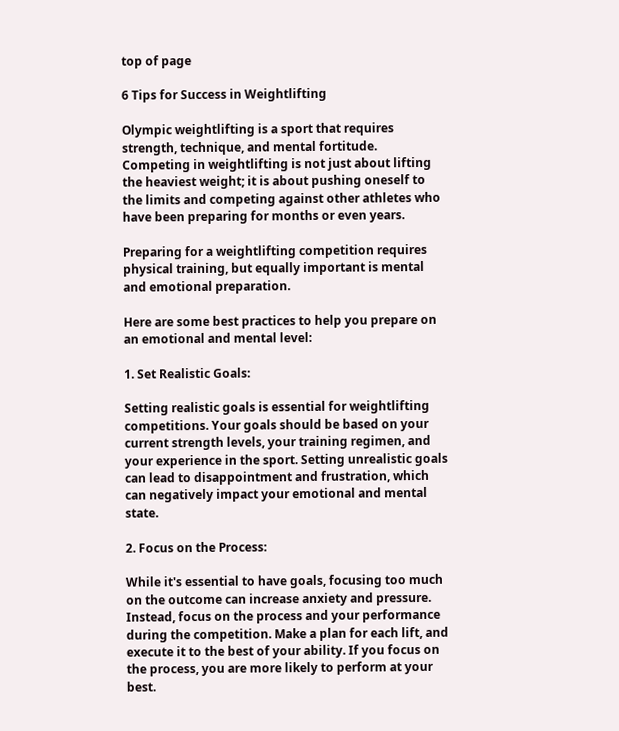top of page

6 Tips for Success in Weightlifting

Olympic weightlifting is a sport that requires strength, technique, and mental fortitude. Competing in weightlifting is not just about lifting the heaviest weight; it is about pushing oneself to the limits and competing against other athletes who have been preparing for months or even years.

Preparing for a weightlifting competition requires physical training, but equally important is mental and emotional preparation.

Here are some best practices to help you prepare on an emotional and mental level:

1. Set Realistic Goals:

Setting realistic goals is essential for weightlifting competitions. Your goals should be based on your current strength levels, your training regimen, and your experience in the sport. Setting unrealistic goals can lead to disappointment and frustration, which can negatively impact your emotional and mental state.

2. Focus on the Process:

While it's essential to have goals, focusing too much on the outcome can increase anxiety and pressure. Instead, focus on the process and your performance during the competition. Make a plan for each lift, and execute it to the best of your ability. If you focus on the process, you are more likely to perform at your best.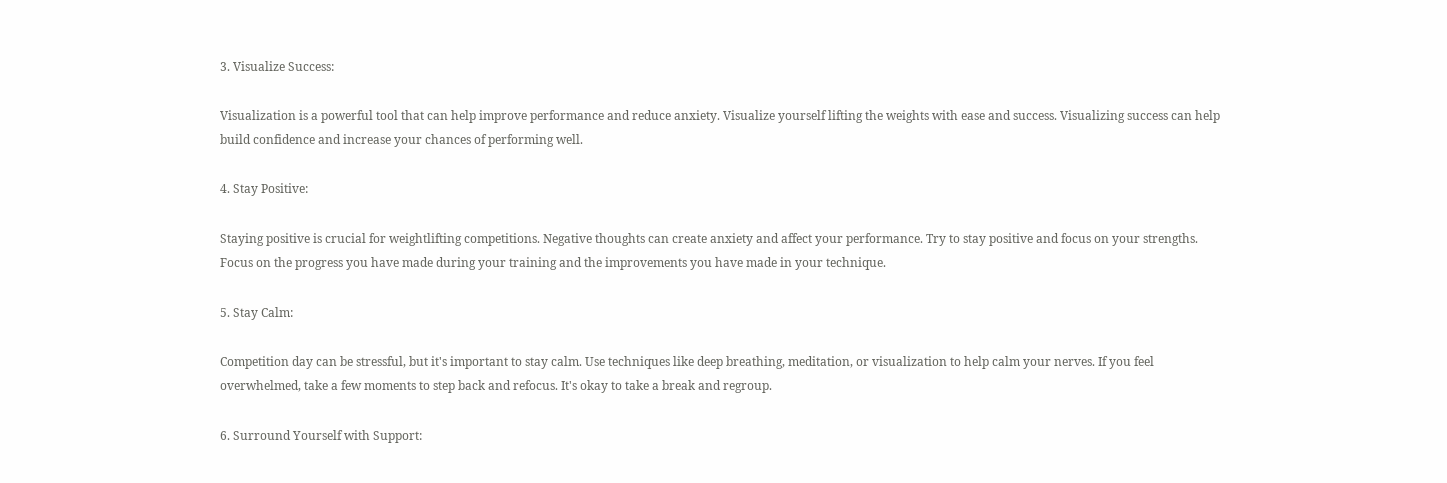3. Visualize Success:

Visualization is a powerful tool that can help improve performance and reduce anxiety. Visualize yourself lifting the weights with ease and success. Visualizing success can help build confidence and increase your chances of performing well.

4. Stay Positive:

Staying positive is crucial for weightlifting competitions. Negative thoughts can create anxiety and affect your performance. Try to stay positive and focus on your strengths. Focus on the progress you have made during your training and the improvements you have made in your technique.

5. Stay Calm:

Competition day can be stressful, but it's important to stay calm. Use techniques like deep breathing, meditation, or visualization to help calm your nerves. If you feel overwhelmed, take a few moments to step back and refocus. It's okay to take a break and regroup.

6. Surround Yourself with Support: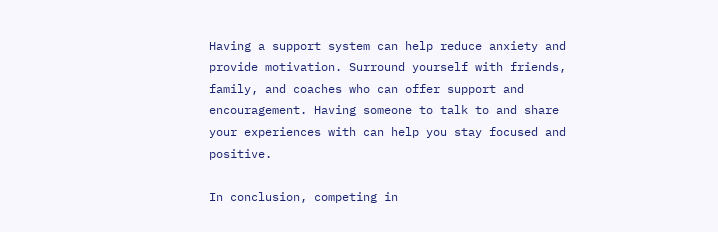Having a support system can help reduce anxiety and provide motivation. Surround yourself with friends, family, and coaches who can offer support and encouragement. Having someone to talk to and share your experiences with can help you stay focused and positive.

In conclusion, competing in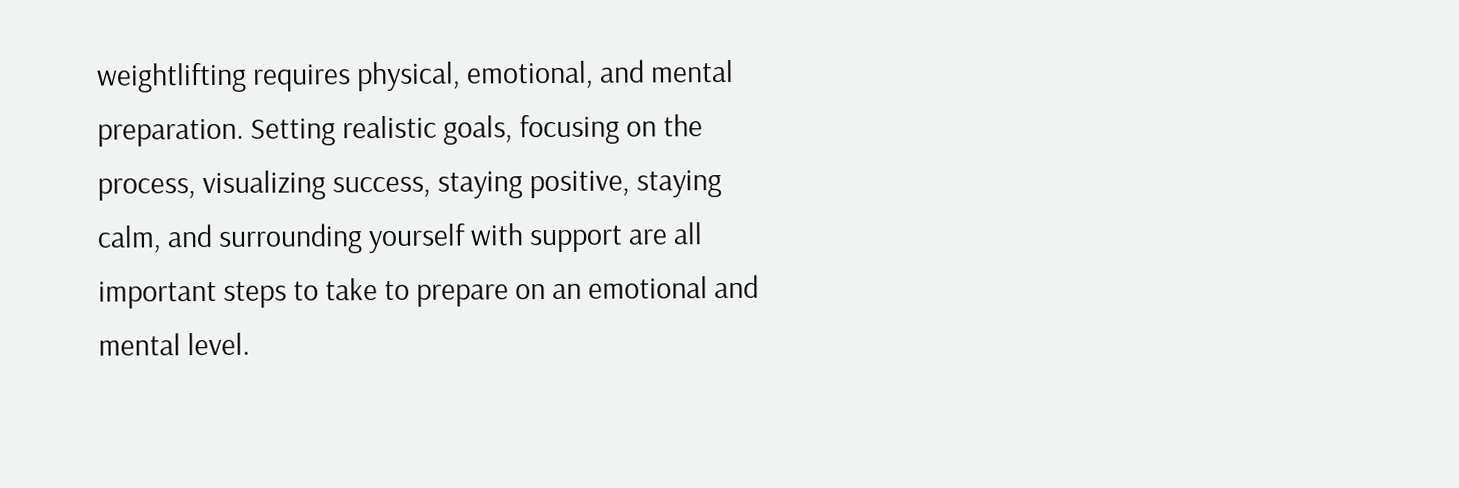weightlifting requires physical, emotional, and mental preparation. Setting realistic goals, focusing on the process, visualizing success, staying positive, staying calm, and surrounding yourself with support are all important steps to take to prepare on an emotional and mental level.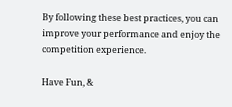By following these best practices, you can improve your performance and enjoy the competition experience.

Have Fun, &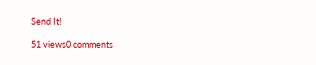Send It!

51 views0 comments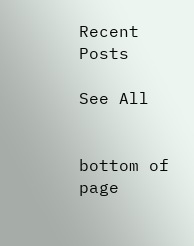Recent Posts

See All


bottom of page